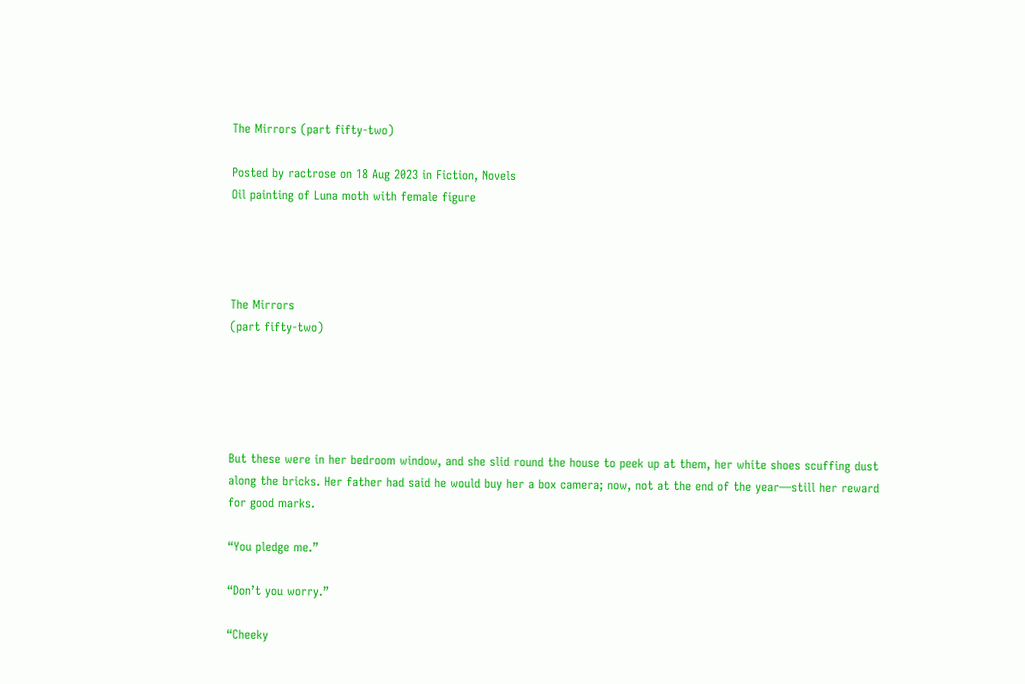The Mirrors (part fifty-two)

Posted by ractrose on 18 Aug 2023 in Fiction, Novels
Oil painting of Luna moth with female figure




The Mirrors
(part fifty-two)





But these were in her bedroom window, and she slid round the house to peek up at them, her white shoes scuffing dust along the bricks. Her father had said he would buy her a box camera; now, not at the end of the year—still her reward for good marks.

“You pledge me.”

“Don’t you worry.”

“Cheeky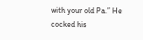with your old Pa.” He cocked his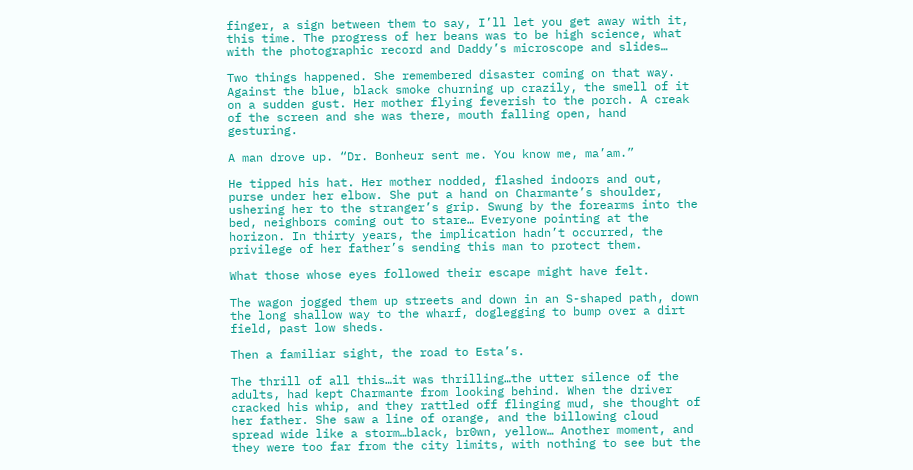finger, a sign between them to say, I’ll let you get away with it, this time. The progress of her beans was to be high science, what with the photographic record and Daddy’s microscope and slides…

Two things happened. She remembered disaster coming on that way. Against the blue, black smoke churning up crazily, the smell of it on a sudden gust. Her mother flying feverish to the porch. A creak of the screen and she was there, mouth falling open, hand gesturing.

A man drove up. “Dr. Bonheur sent me. You know me, ma’am.”

He tipped his hat. Her mother nodded, flashed indoors and out, purse under her elbow. She put a hand on Charmante’s shoulder, ushering her to the stranger’s grip. Swung by the forearms into the bed, neighbors coming out to stare… Everyone pointing at the horizon. In thirty years, the implication hadn’t occurred, the privilege of her father’s sending this man to protect them.

What those whose eyes followed their escape might have felt.

The wagon jogged them up streets and down in an S-shaped path, down the long shallow way to the wharf, doglegging to bump over a dirt field, past low sheds.

Then a familiar sight, the road to Esta’s.

The thrill of all this…it was thrilling…the utter silence of the adults, had kept Charmante from looking behind. When the driver cracked his whip, and they rattled off flinging mud, she thought of her father. She saw a line of orange, and the billowing cloud spread wide like a storm…black, br0wn, yellow… Another moment, and they were too far from the city limits, with nothing to see but the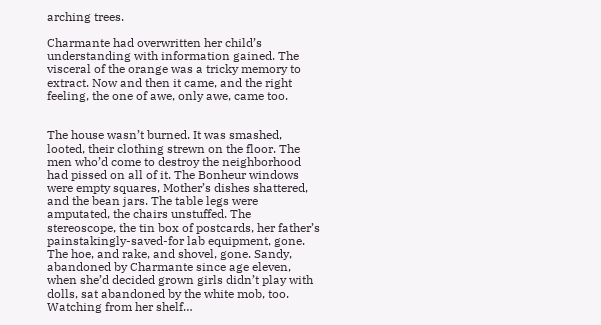arching trees.

Charmante had overwritten her child’s understanding with information gained. The visceral of the orange was a tricky memory to extract. Now and then it came, and the right feeling, the one of awe, only awe, came too.


The house wasn’t burned. It was smashed, looted, their clothing strewn on the floor. The men who’d come to destroy the neighborhood had pissed on all of it. The Bonheur windows were empty squares, Mother’s dishes shattered, and the bean jars. The table legs were amputated, the chairs unstuffed. The stereoscope, the tin box of postcards, her father’s painstakingly-saved-for lab equipment, gone. The hoe, and rake, and shovel, gone. Sandy, abandoned by Charmante since age eleven, when she’d decided grown girls didn’t play with dolls, sat abandoned by the white mob, too. Watching from her shelf…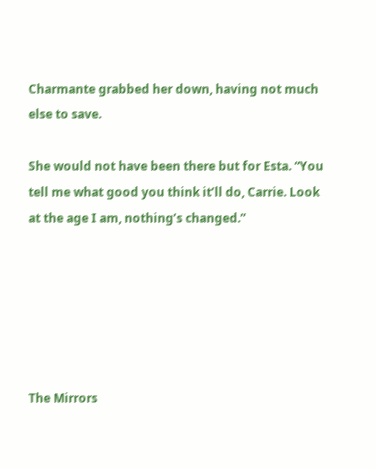Charmante grabbed her down, having not much else to save.

She would not have been there but for Esta. “You tell me what good you think it’ll do, Carrie. Look at the age I am, nothing’s changed.”






The Mirrors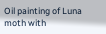Oil painting of Luna moth with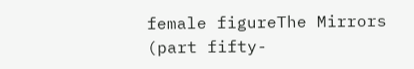female figureThe Mirrors (part fifty-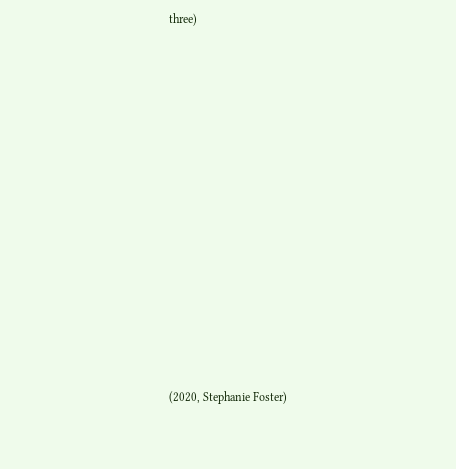three)

















(2020, Stephanie Foster)